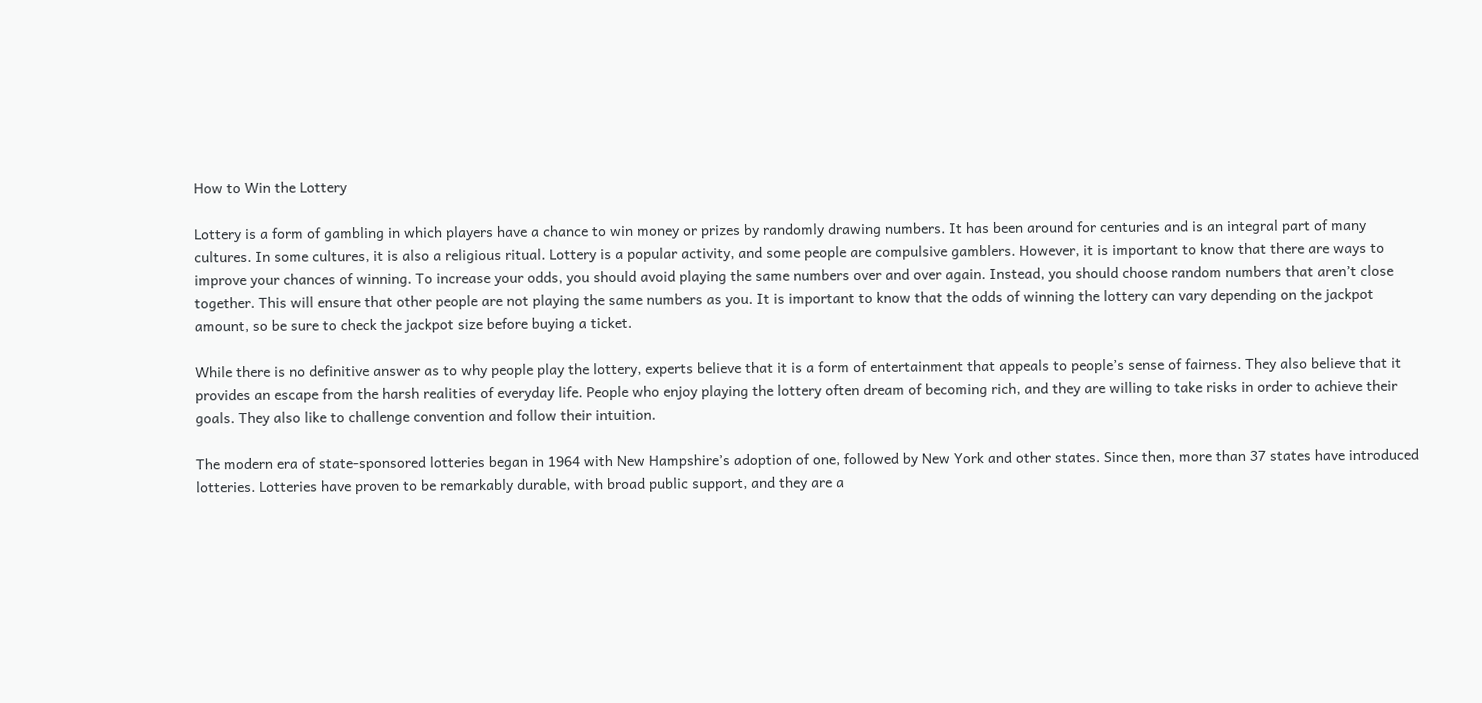How to Win the Lottery

Lottery is a form of gambling in which players have a chance to win money or prizes by randomly drawing numbers. It has been around for centuries and is an integral part of many cultures. In some cultures, it is also a religious ritual. Lottery is a popular activity, and some people are compulsive gamblers. However, it is important to know that there are ways to improve your chances of winning. To increase your odds, you should avoid playing the same numbers over and over again. Instead, you should choose random numbers that aren’t close together. This will ensure that other people are not playing the same numbers as you. It is important to know that the odds of winning the lottery can vary depending on the jackpot amount, so be sure to check the jackpot size before buying a ticket.

While there is no definitive answer as to why people play the lottery, experts believe that it is a form of entertainment that appeals to people’s sense of fairness. They also believe that it provides an escape from the harsh realities of everyday life. People who enjoy playing the lottery often dream of becoming rich, and they are willing to take risks in order to achieve their goals. They also like to challenge convention and follow their intuition.

The modern era of state-sponsored lotteries began in 1964 with New Hampshire’s adoption of one, followed by New York and other states. Since then, more than 37 states have introduced lotteries. Lotteries have proven to be remarkably durable, with broad public support, and they are a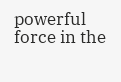powerful force in the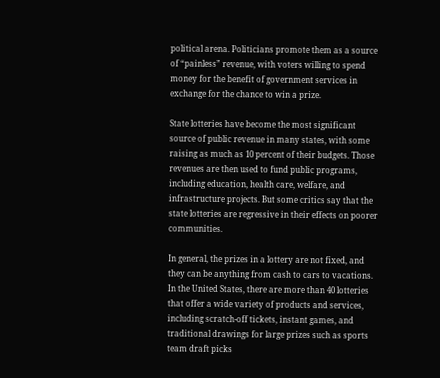political arena. Politicians promote them as a source of “painless” revenue, with voters willing to spend money for the benefit of government services in exchange for the chance to win a prize.

State lotteries have become the most significant source of public revenue in many states, with some raising as much as 10 percent of their budgets. Those revenues are then used to fund public programs, including education, health care, welfare, and infrastructure projects. But some critics say that the state lotteries are regressive in their effects on poorer communities.

In general, the prizes in a lottery are not fixed, and they can be anything from cash to cars to vacations. In the United States, there are more than 40 lotteries that offer a wide variety of products and services, including scratch-off tickets, instant games, and traditional drawings for large prizes such as sports team draft picks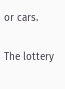or cars.

The lottery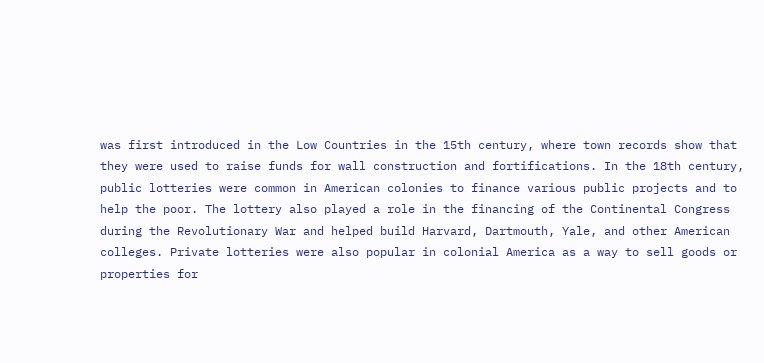was first introduced in the Low Countries in the 15th century, where town records show that they were used to raise funds for wall construction and fortifications. In the 18th century, public lotteries were common in American colonies to finance various public projects and to help the poor. The lottery also played a role in the financing of the Continental Congress during the Revolutionary War and helped build Harvard, Dartmouth, Yale, and other American colleges. Private lotteries were also popular in colonial America as a way to sell goods or properties for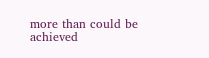more than could be achieved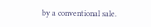by a conventional sale.